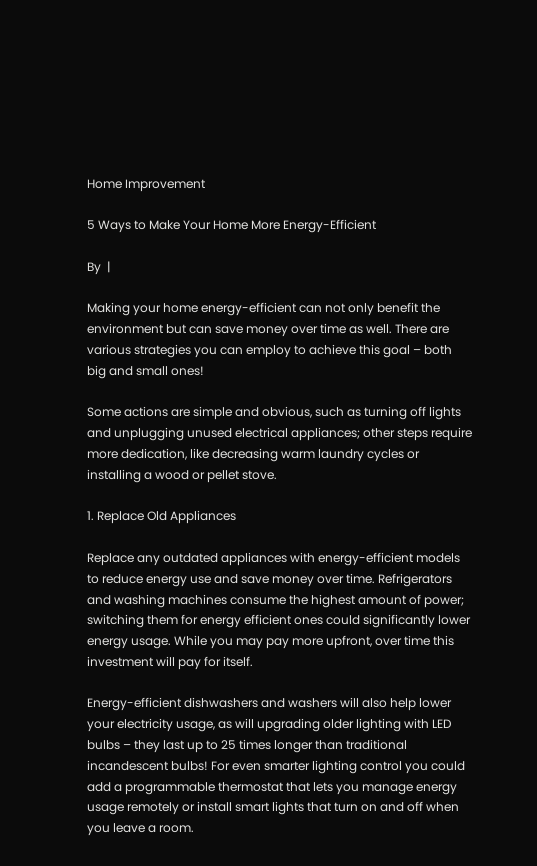Home Improvement

5 Ways to Make Your Home More Energy-Efficient

By  |

Making your home energy-efficient can not only benefit the environment but can save money over time as well. There are various strategies you can employ to achieve this goal – both big and small ones!

Some actions are simple and obvious, such as turning off lights and unplugging unused electrical appliances; other steps require more dedication, like decreasing warm laundry cycles or installing a wood or pellet stove.

1. Replace Old Appliances

Replace any outdated appliances with energy-efficient models to reduce energy use and save money over time. Refrigerators and washing machines consume the highest amount of power; switching them for energy efficient ones could significantly lower energy usage. While you may pay more upfront, over time this investment will pay for itself.

Energy-efficient dishwashers and washers will also help lower your electricity usage, as will upgrading older lighting with LED bulbs – they last up to 25 times longer than traditional incandescent bulbs! For even smarter lighting control you could add a programmable thermostat that lets you manage energy usage remotely or install smart lights that turn on and off when you leave a room.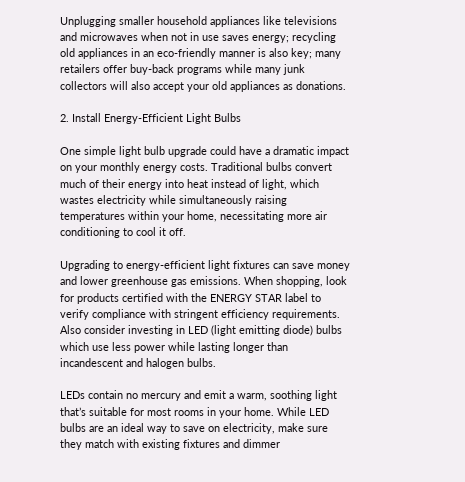Unplugging smaller household appliances like televisions and microwaves when not in use saves energy; recycling old appliances in an eco-friendly manner is also key; many retailers offer buy-back programs while many junk collectors will also accept your old appliances as donations.

2. Install Energy-Efficient Light Bulbs

One simple light bulb upgrade could have a dramatic impact on your monthly energy costs. Traditional bulbs convert much of their energy into heat instead of light, which wastes electricity while simultaneously raising temperatures within your home, necessitating more air conditioning to cool it off.

Upgrading to energy-efficient light fixtures can save money and lower greenhouse gas emissions. When shopping, look for products certified with the ENERGY STAR label to verify compliance with stringent efficiency requirements. Also consider investing in LED (light emitting diode) bulbs which use less power while lasting longer than incandescent and halogen bulbs.

LEDs contain no mercury and emit a warm, soothing light that’s suitable for most rooms in your home. While LED bulbs are an ideal way to save on electricity, make sure they match with existing fixtures and dimmer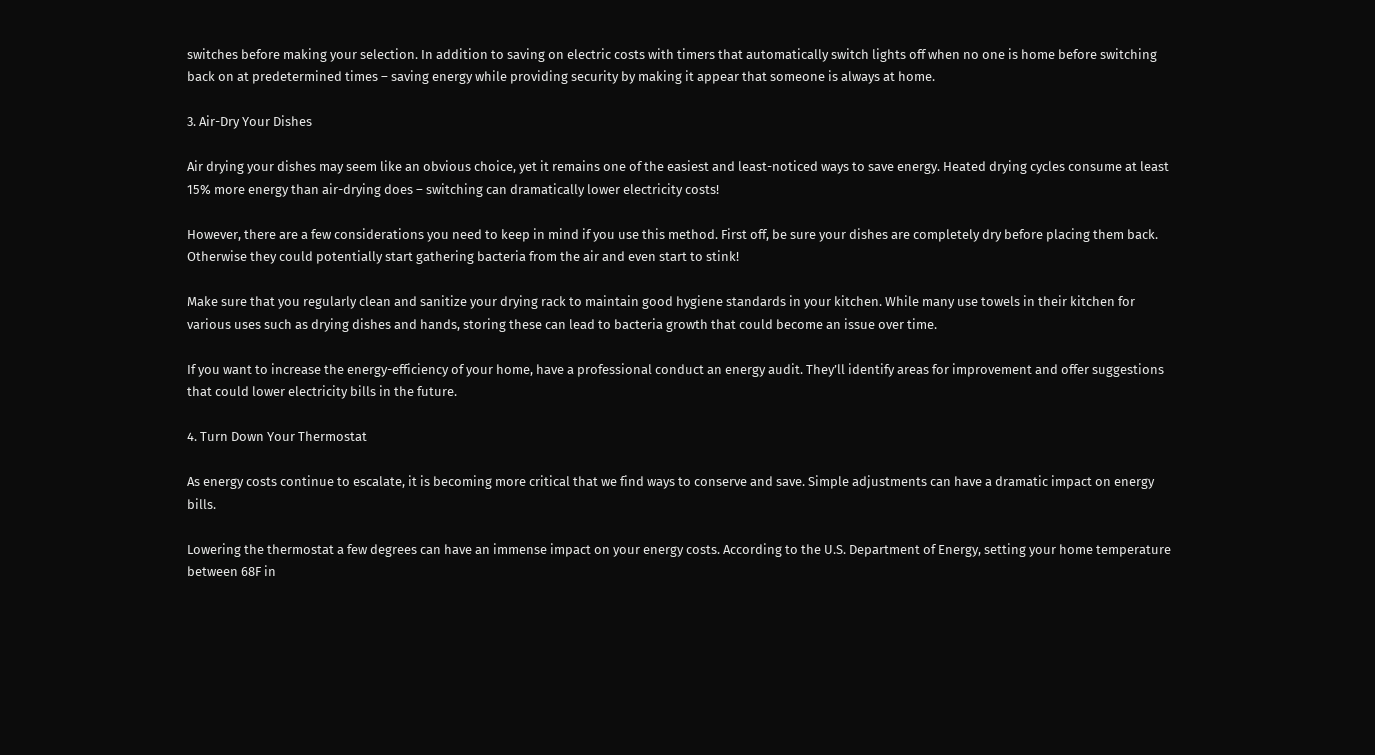switches before making your selection. In addition to saving on electric costs with timers that automatically switch lights off when no one is home before switching back on at predetermined times – saving energy while providing security by making it appear that someone is always at home.

3. Air-Dry Your Dishes

Air drying your dishes may seem like an obvious choice, yet it remains one of the easiest and least-noticed ways to save energy. Heated drying cycles consume at least 15% more energy than air-drying does – switching can dramatically lower electricity costs!

However, there are a few considerations you need to keep in mind if you use this method. First off, be sure your dishes are completely dry before placing them back. Otherwise they could potentially start gathering bacteria from the air and even start to stink!

Make sure that you regularly clean and sanitize your drying rack to maintain good hygiene standards in your kitchen. While many use towels in their kitchen for various uses such as drying dishes and hands, storing these can lead to bacteria growth that could become an issue over time.

If you want to increase the energy-efficiency of your home, have a professional conduct an energy audit. They’ll identify areas for improvement and offer suggestions that could lower electricity bills in the future.

4. Turn Down Your Thermostat

As energy costs continue to escalate, it is becoming more critical that we find ways to conserve and save. Simple adjustments can have a dramatic impact on energy bills.

Lowering the thermostat a few degrees can have an immense impact on your energy costs. According to the U.S. Department of Energy, setting your home temperature between 68F in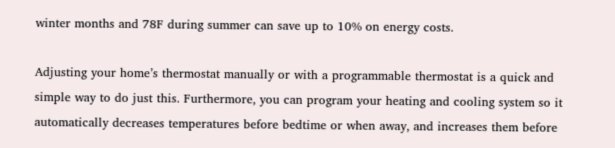winter months and 78F during summer can save up to 10% on energy costs.

Adjusting your home’s thermostat manually or with a programmable thermostat is a quick and simple way to do just this. Furthermore, you can program your heating and cooling system so it automatically decreases temperatures before bedtime or when away, and increases them before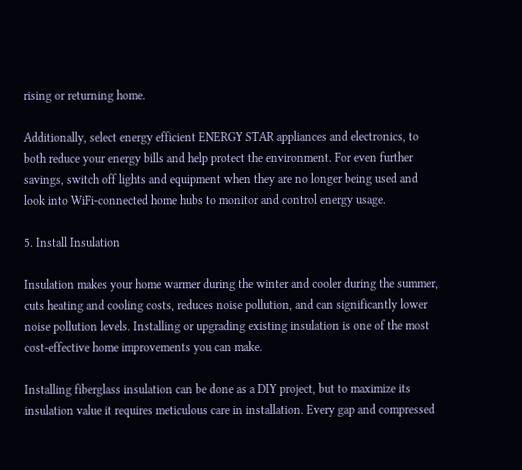rising or returning home.

Additionally, select energy efficient ENERGY STAR appliances and electronics, to both reduce your energy bills and help protect the environment. For even further savings, switch off lights and equipment when they are no longer being used and look into WiFi-connected home hubs to monitor and control energy usage.

5. Install Insulation

Insulation makes your home warmer during the winter and cooler during the summer, cuts heating and cooling costs, reduces noise pollution, and can significantly lower noise pollution levels. Installing or upgrading existing insulation is one of the most cost-effective home improvements you can make.

Installing fiberglass insulation can be done as a DIY project, but to maximize its insulation value it requires meticulous care in installation. Every gap and compressed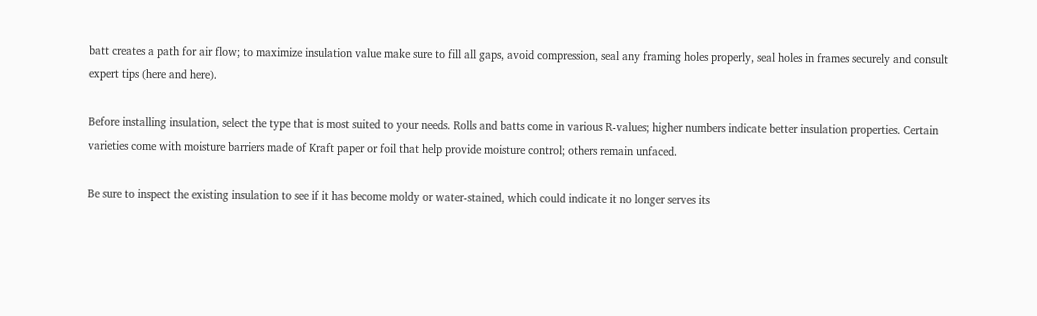batt creates a path for air flow; to maximize insulation value make sure to fill all gaps, avoid compression, seal any framing holes properly, seal holes in frames securely and consult expert tips (here and here).

Before installing insulation, select the type that is most suited to your needs. Rolls and batts come in various R-values; higher numbers indicate better insulation properties. Certain varieties come with moisture barriers made of Kraft paper or foil that help provide moisture control; others remain unfaced.

Be sure to inspect the existing insulation to see if it has become moldy or water-stained, which could indicate it no longer serves its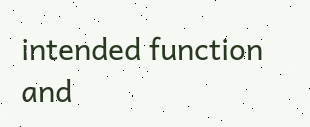intended function and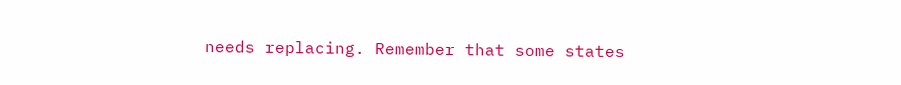needs replacing. Remember that some states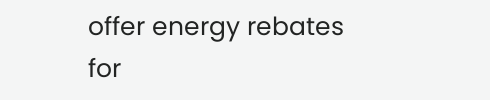offer energy rebates for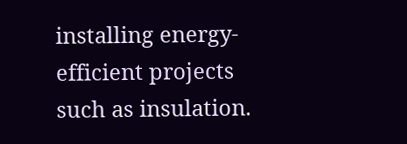installing energy-efficient projects such as insulation.